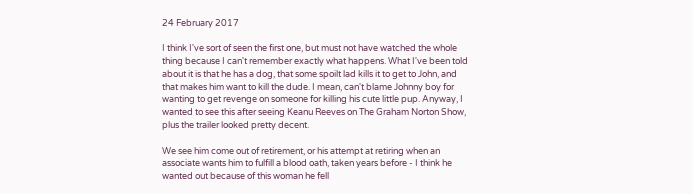24 February 2017

I think I've sort of seen the first one, but must not have watched the whole thing because I can't remember exactly what happens. What I've been told about it is that he has a dog, that some spoilt lad kills it to get to John, and that makes him want to kill the dude. I mean, can't blame Johnny boy for wanting to get revenge on someone for killing his cute little pup. Anyway, I wanted to see this after seeing Keanu Reeves on The Graham Norton Show, plus the trailer looked pretty decent.

We see him come out of retirement, or his attempt at retiring when an associate wants him to fulfill a blood oath, taken years before - I think he wanted out because of this woman he fell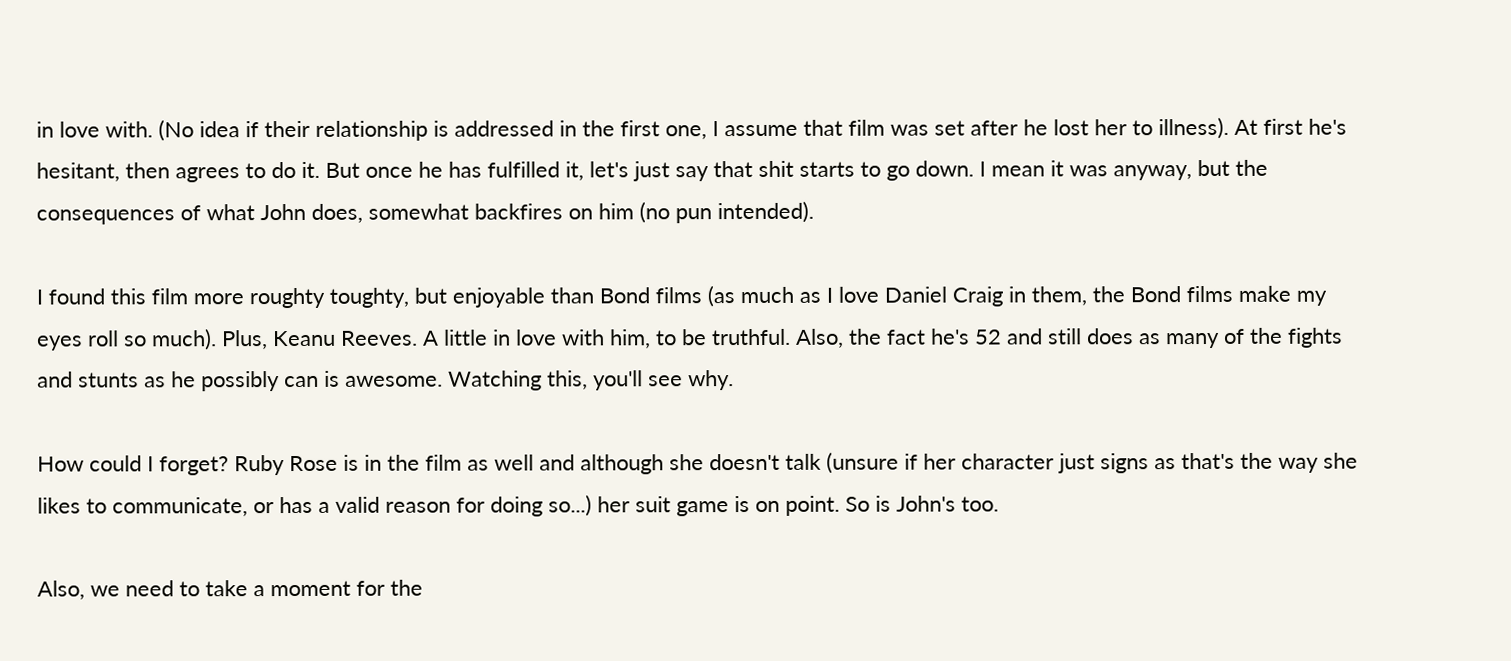in love with. (No idea if their relationship is addressed in the first one, I assume that film was set after he lost her to illness). At first he's hesitant, then agrees to do it. But once he has fulfilled it, let's just say that shit starts to go down. I mean it was anyway, but the consequences of what John does, somewhat backfires on him (no pun intended).

I found this film more roughty toughty, but enjoyable than Bond films (as much as I love Daniel Craig in them, the Bond films make my eyes roll so much). Plus, Keanu Reeves. A little in love with him, to be truthful. Also, the fact he's 52 and still does as many of the fights and stunts as he possibly can is awesome. Watching this, you'll see why.

How could I forget? Ruby Rose is in the film as well and although she doesn't talk (unsure if her character just signs as that's the way she likes to communicate, or has a valid reason for doing so...) her suit game is on point. So is John's too.

Also, we need to take a moment for the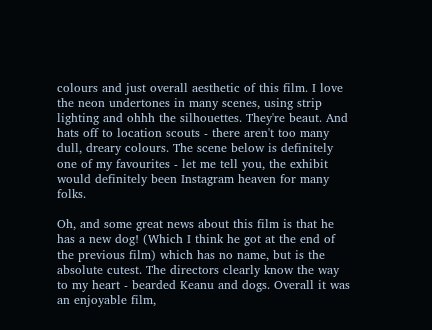colours and just overall aesthetic of this film. I love the neon undertones in many scenes, using strip lighting and ohhh the silhouettes. They're beaut. And hats off to location scouts - there aren't too many dull, dreary colours. The scene below is definitely one of my favourites - let me tell you, the exhibit would definitely been Instagram heaven for many folks.

Oh, and some great news about this film is that he has a new dog! (Which I think he got at the end of the previous film) which has no name, but is the absolute cutest. The directors clearly know the way to my heart - bearded Keanu and dogs. Overall it was an enjoyable film,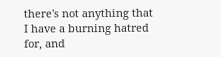there's not anything that I have a burning hatred for, and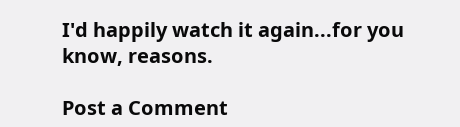I'd happily watch it again...for you know, reasons.

Post a Comment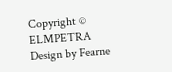Copyright © ELMPETRA
Design by Fearne